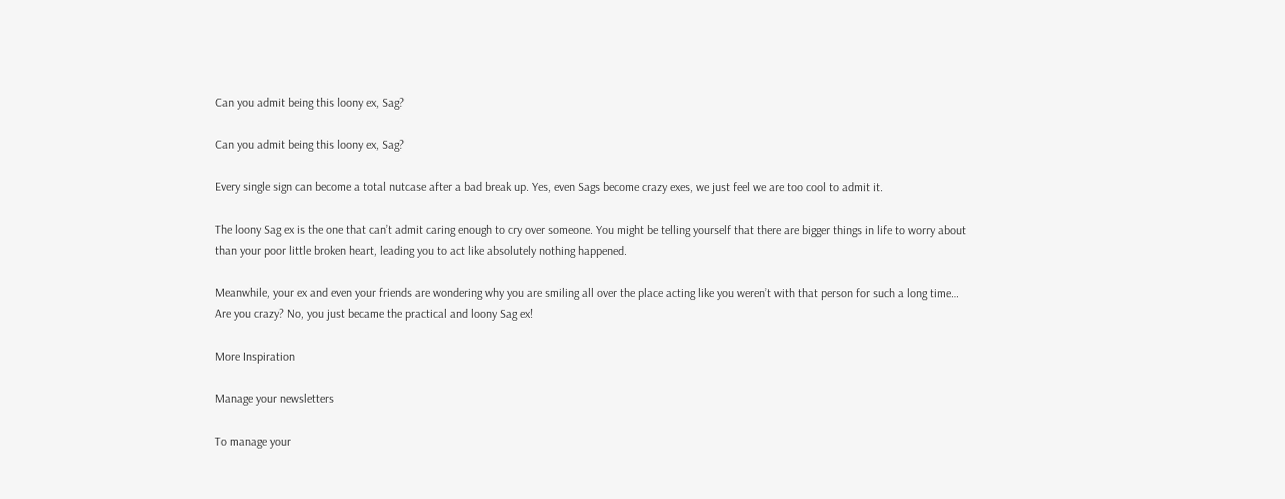Can you admit being this loony ex, Sag?

Can you admit being this loony ex, Sag?

Every single sign can become a total nutcase after a bad break up. Yes, even Sags become crazy exes, we just feel we are too cool to admit it.

The loony Sag ex is the one that can’t admit caring enough to cry over someone. You might be telling yourself that there are bigger things in life to worry about than your poor little broken heart, leading you to act like absolutely nothing happened.

Meanwhile, your ex and even your friends are wondering why you are smiling all over the place acting like you weren’t with that person for such a long time… Are you crazy? No, you just became the practical and loony Sag ex!

More Inspiration

Manage your newsletters

To manage your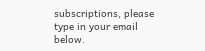subscriptions, please type in your email below.